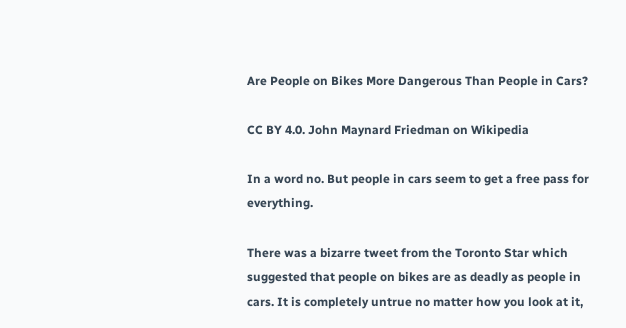Are People on Bikes More Dangerous Than People in Cars?

CC BY 4.0. John Maynard Friedman on Wikipedia

In a word no. But people in cars seem to get a free pass for everything.

There was a bizarre tweet from the Toronto Star which suggested that people on bikes are as deadly as people in cars. It is completely untrue no matter how you look at it,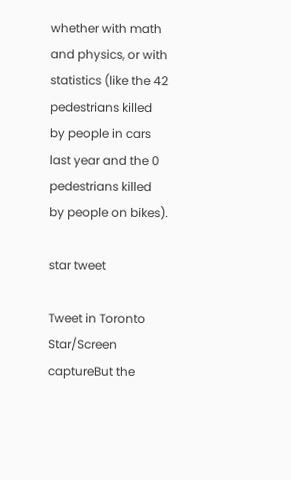whether with math and physics, or with statistics (like the 42 pedestrians killed by people in cars last year and the 0 pedestrians killed by people on bikes).

star tweet

Tweet in Toronto Star/Screen captureBut the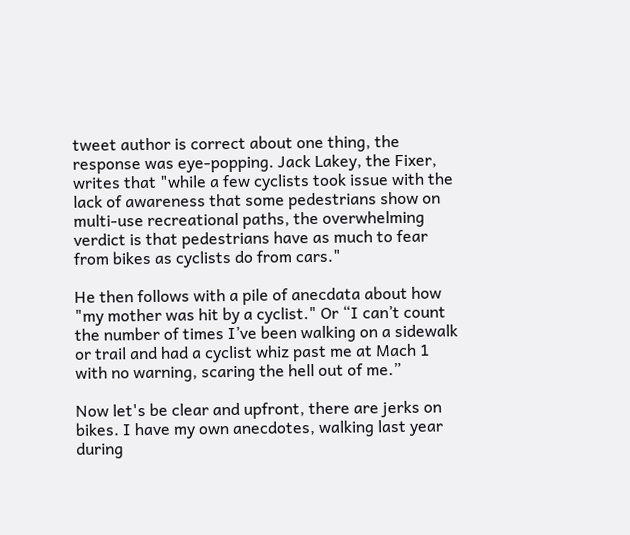tweet author is correct about one thing, the response was eye-popping. Jack Lakey, the Fixer, writes that "while a few cyclists took issue with the lack of awareness that some pedestrians show on multi-use recreational paths, the overwhelming verdict is that pedestrians have as much to fear from bikes as cyclists do from cars."

He then follows with a pile of anecdata about how "my mother was hit by a cyclist." Or “I can’t count the number of times I’ve been walking on a sidewalk or trail and had a cyclist whiz past me at Mach 1 with no warning, scaring the hell out of me.”

Now let's be clear and upfront, there are jerks on bikes. I have my own anecdotes, walking last year during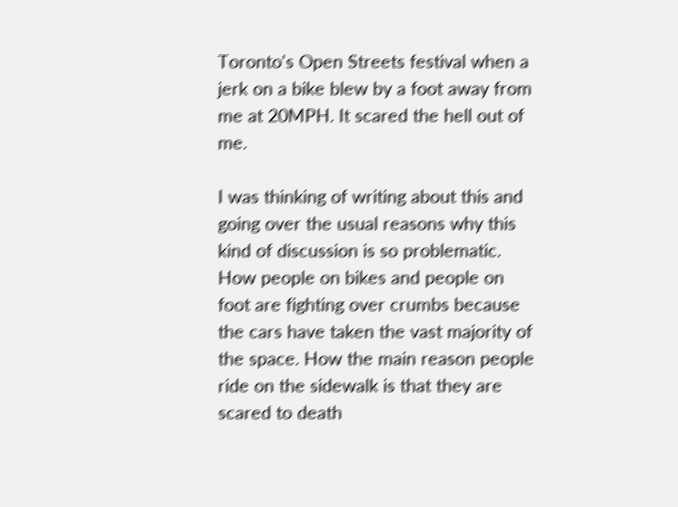Toronto's Open Streets festival when a jerk on a bike blew by a foot away from me at 20MPH. It scared the hell out of me.

I was thinking of writing about this and going over the usual reasons why this kind of discussion is so problematic. How people on bikes and people on foot are fighting over crumbs because the cars have taken the vast majority of the space. How the main reason people ride on the sidewalk is that they are scared to death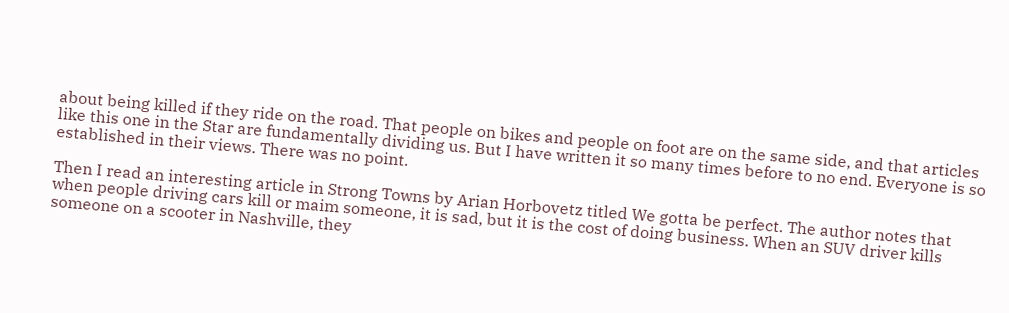about being killed if they ride on the road. That people on bikes and people on foot are on the same side, and that articles like this one in the Star are fundamentally dividing us. But I have written it so many times before to no end. Everyone is so established in their views. There was no point.

Then I read an interesting article in Strong Towns by Arian Horbovetz titled We gotta be perfect. The author notes that when people driving cars kill or maim someone, it is sad, but it is the cost of doing business. When an SUV driver kills someone on a scooter in Nashville, they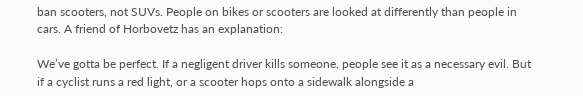ban scooters, not SUVs. People on bikes or scooters are looked at differently than people in cars. A friend of Horbovetz has an explanation:

We’ve gotta be perfect. If a negligent driver kills someone, people see it as a necessary evil. But if a cyclist runs a red light, or a scooter hops onto a sidewalk alongside a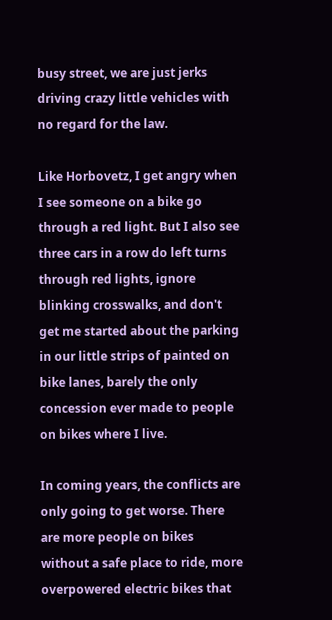busy street, we are just jerks driving crazy little vehicles with no regard for the law.

Like Horbovetz, I get angry when I see someone on a bike go through a red light. But I also see three cars in a row do left turns through red lights, ignore blinking crosswalks, and don't get me started about the parking in our little strips of painted on bike lanes, barely the only concession ever made to people on bikes where I live.

In coming years, the conflicts are only going to get worse. There are more people on bikes without a safe place to ride, more overpowered electric bikes that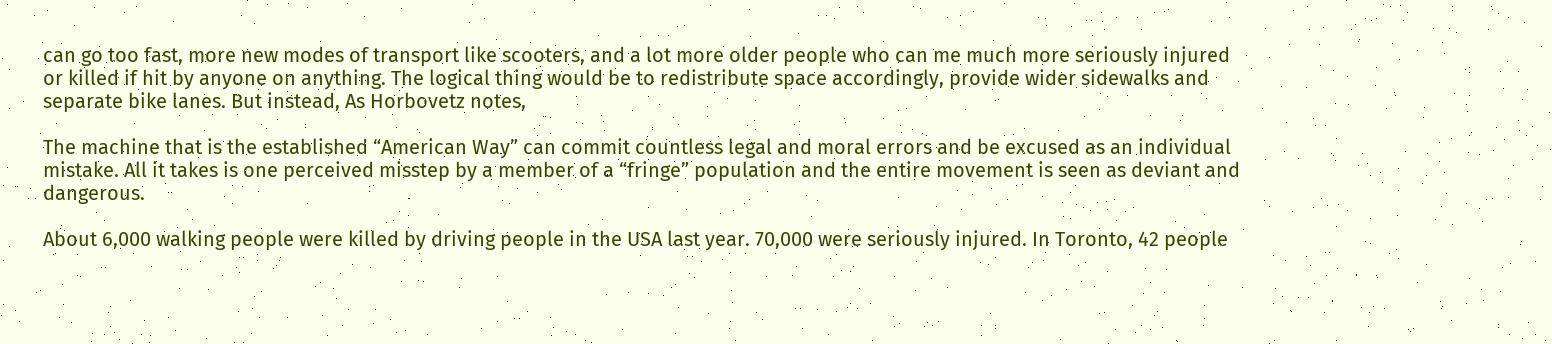can go too fast, more new modes of transport like scooters, and a lot more older people who can me much more seriously injured or killed if hit by anyone on anything. The logical thing would be to redistribute space accordingly, provide wider sidewalks and separate bike lanes. But instead, As Horbovetz notes,

The machine that is the established “American Way” can commit countless legal and moral errors and be excused as an individual mistake. All it takes is one perceived misstep by a member of a “fringe” population and the entire movement is seen as deviant and dangerous.

About 6,000 walking people were killed by driving people in the USA last year. 70,000 were seriously injured. In Toronto, 42 people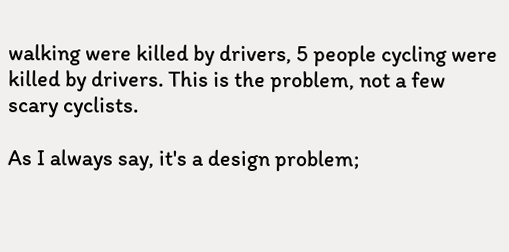walking were killed by drivers, 5 people cycling were killed by drivers. This is the problem, not a few scary cyclists.

As I always say, it's a design problem;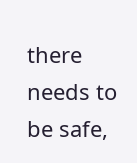there needs to be safe,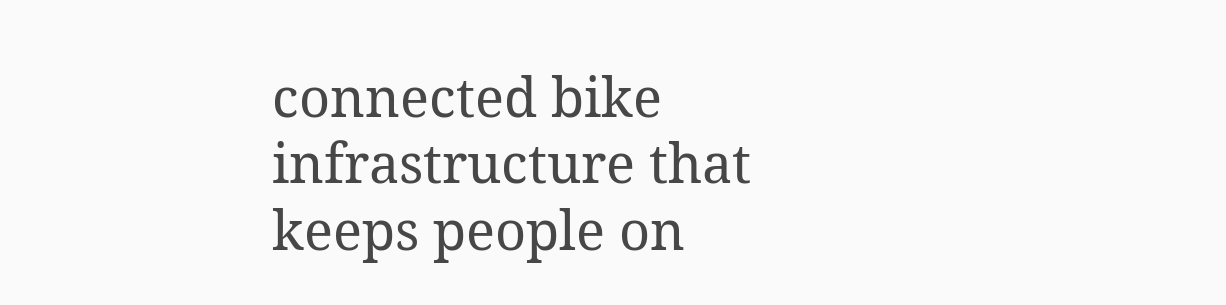connected bike infrastructure that keeps people on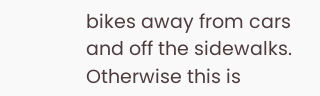bikes away from cars and off the sidewalks. Otherwise this is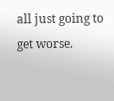all just going to get worse.